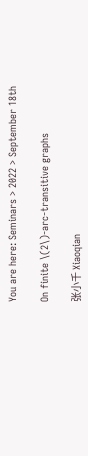You are here: Seminars > 2022 > September 18th

On finite \(2\)-arc-transitive graphs

张小千 Xiaoqian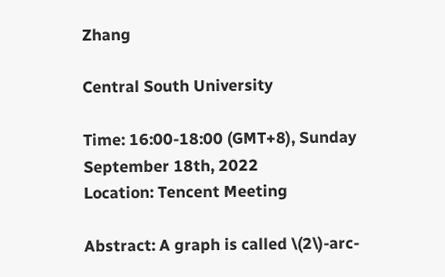Zhang

Central South University

Time: 16:00-18:00 (GMT+8), Sunday September 18th, 2022
Location: Tencent Meeting

Abstract: A graph is called \(2\)-arc-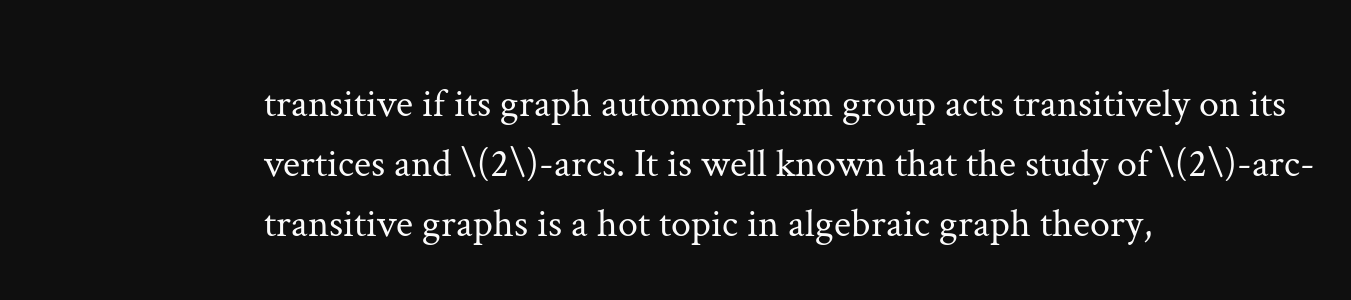transitive if its graph automorphism group acts transitively on its vertices and \(2\)-arcs. It is well known that the study of \(2\)-arc-transitive graphs is a hot topic in algebraic graph theory,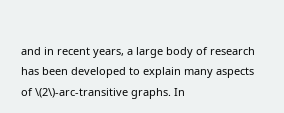and in recent years, a large body of research has been developed to explain many aspects of \(2\)-arc-transitive graphs. In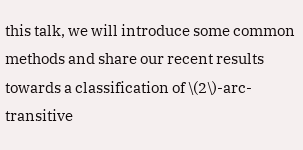this talk, we will introduce some common methods and share our recent results towards a classification of \(2\)-arc-transitive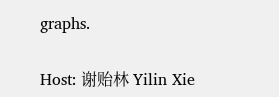graphs.

Host: 谢贻林 Yilin Xie